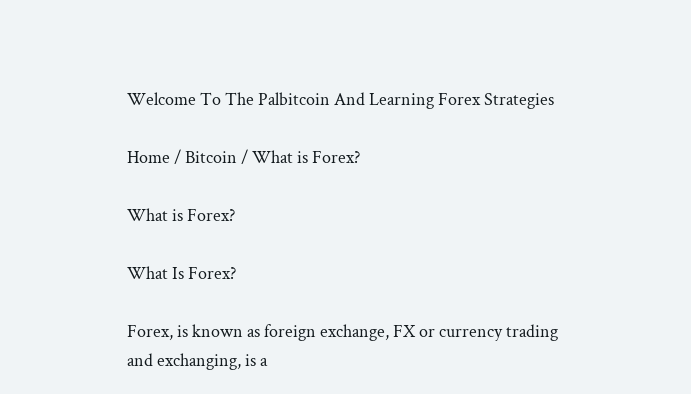Welcome To The Palbitcoin And Learning Forex Strategies

Home / Bitcoin / What is Forex?

What is Forex?

What Is Forex?

Forex, is known as foreign exchange, FX or currency trading and exchanging, is a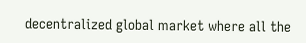decentralized global market where all the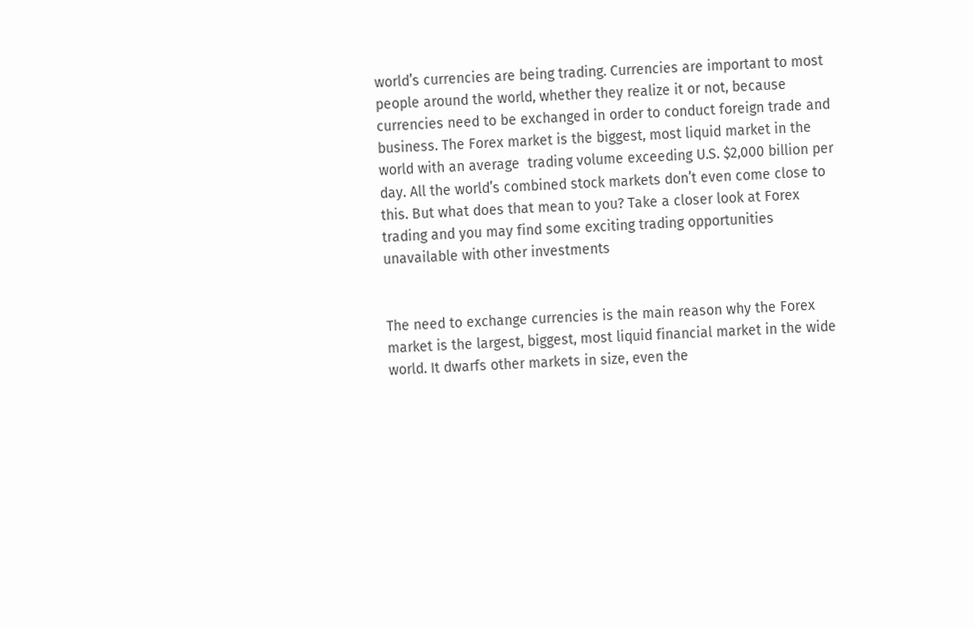world’s currencies are being trading. Currencies are important to most people around the world, whether they realize it or not, because currencies need to be exchanged in order to conduct foreign trade and business. The Forex market is the biggest, most liquid market in the world with an average  trading volume exceeding U.S. $2,000 billion per day. All the world’s combined stock markets don’t even come close to this. But what does that mean to you? Take a closer look at Forex trading and you may find some exciting trading opportunities unavailable with other investments


The need to exchange currencies is the main reason why the Forex market is the largest, biggest, most liquid financial market in the wide world. It dwarfs other markets in size, even the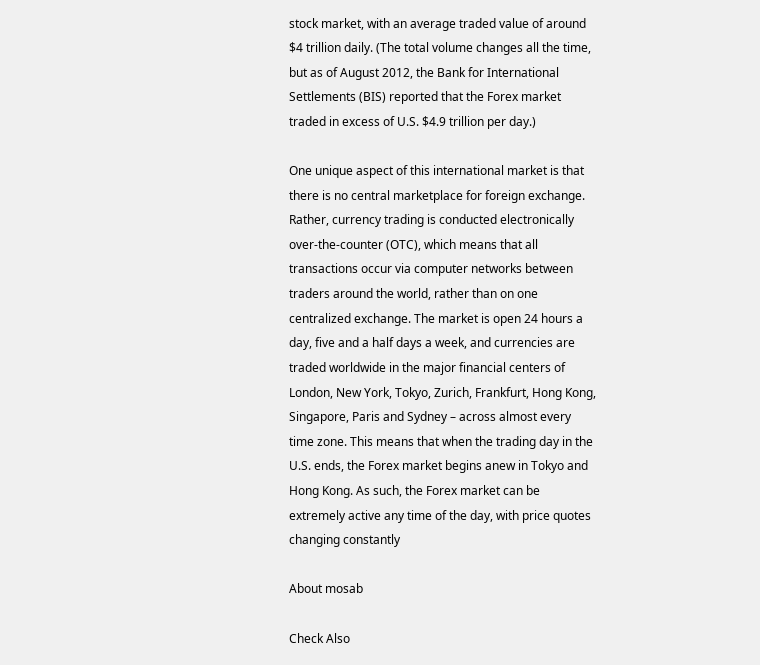stock market, with an average traded value of around $4 trillion daily. (The total volume changes all the time, but as of August 2012, the Bank for International Settlements (BIS) reported that the Forex market traded in excess of U.S. $4.9 trillion per day.)

One unique aspect of this international market is that there is no central marketplace for foreign exchange. Rather, currency trading is conducted electronically over-the-counter (OTC), which means that all transactions occur via computer networks between traders around the world, rather than on one centralized exchange. The market is open 24 hours a day, five and a half days a week, and currencies are traded worldwide in the major financial centers of London, New York, Tokyo, Zurich, Frankfurt, Hong Kong, Singapore, Paris and Sydney – across almost every time zone. This means that when the trading day in the U.S. ends, the Forex market begins anew in Tokyo and Hong Kong. As such, the Forex market can be extremely active any time of the day, with price quotes changing constantly

About mosab

Check Also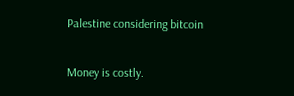Palestine considering bitcoin

Money is costly.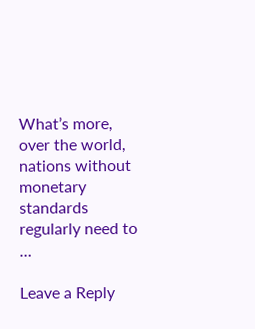What’s more, over the world, nations without monetary standards regularly need to …

Leave a Reply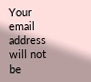Your email address will not be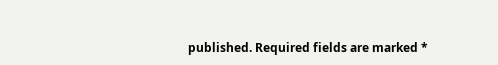published. Required fields are marked *